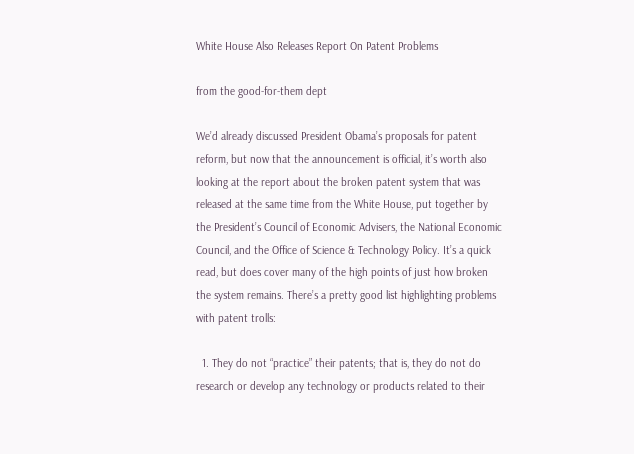White House Also Releases Report On Patent Problems

from the good-for-them dept

We’d already discussed President Obama’s proposals for patent reform, but now that the announcement is official, it’s worth also looking at the report about the broken patent system that was released at the same time from the White House, put together by the President’s Council of Economic Advisers, the National Economic Council, and the Office of Science & Technology Policy. It’s a quick read, but does cover many of the high points of just how broken the system remains. There’s a pretty good list highlighting problems with patent trolls:

  1. They do not “practice” their patents; that is, they do not do research or develop any technology or products related to their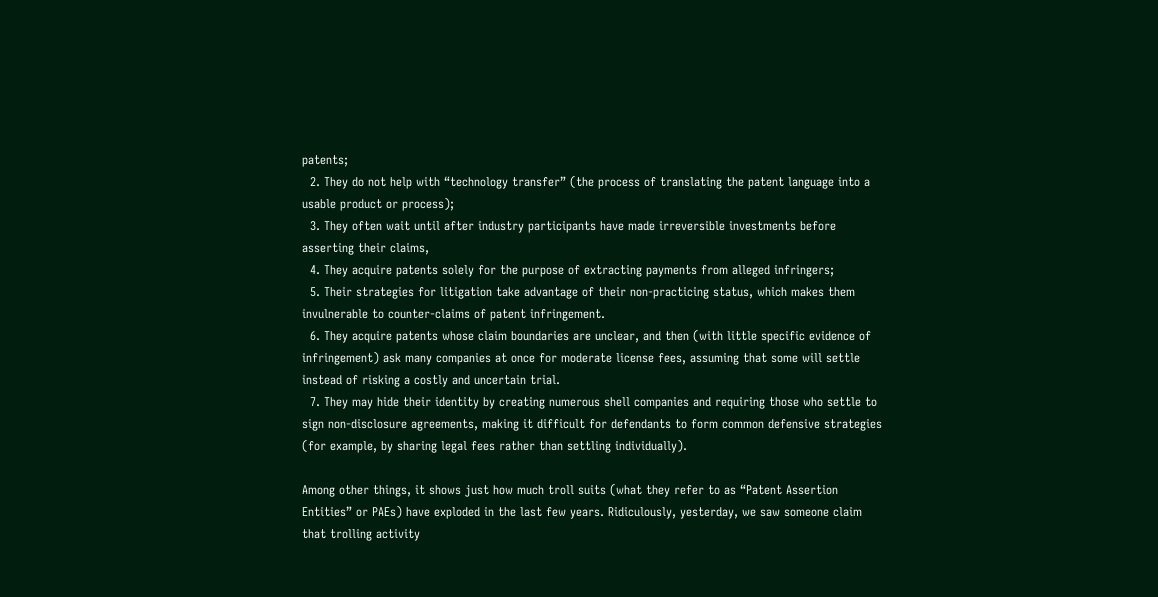patents;
  2. They do not help with “technology transfer” (the process of translating the patent language into a usable product or process);
  3. They often wait until after industry participants have made irreversible investments before asserting their claims,
  4. They acquire patents solely for the purpose of extracting payments from alleged infringers;
  5. Their strategies for litigation take advantage of their non-practicing status, which makes them invulnerable to counter-claims of patent infringement.
  6. They acquire patents whose claim boundaries are unclear, and then (with little specific evidence of infringement) ask many companies at once for moderate license fees, assuming that some will settle instead of risking a costly and uncertain trial.
  7. They may hide their identity by creating numerous shell companies and requiring those who settle to sign non-disclosure agreements, making it difficult for defendants to form common defensive strategies (for example, by sharing legal fees rather than settling individually).

Among other things, it shows just how much troll suits (what they refer to as “Patent Assertion Entities” or PAEs) have exploded in the last few years. Ridiculously, yesterday, we saw someone claim that trolling activity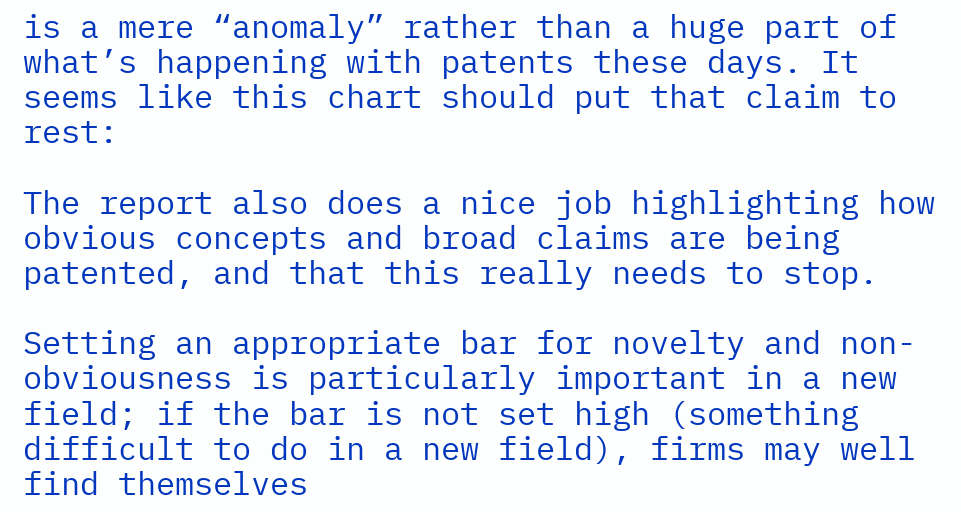is a mere “anomaly” rather than a huge part of what’s happening with patents these days. It seems like this chart should put that claim to rest:

The report also does a nice job highlighting how obvious concepts and broad claims are being patented, and that this really needs to stop.

Setting an appropriate bar for novelty and non-obviousness is particularly important in a new field; if the bar is not set high (something difficult to do in a new field), firms may well find themselves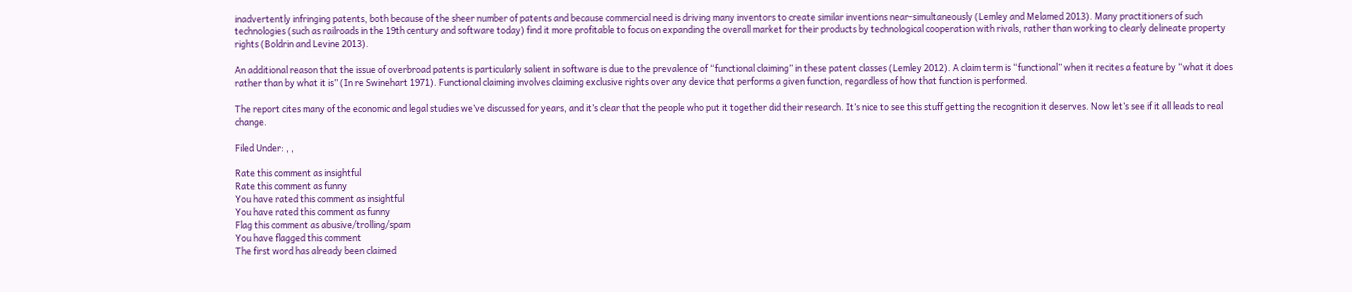inadvertently infringing patents, both because of the sheer number of patents and because commercial need is driving many inventors to create similar inventions near-simultaneously (Lemley and Melamed 2013). Many practitioners of such technologies (such as railroads in the 19th century and software today) find it more profitable to focus on expanding the overall market for their products by technological cooperation with rivals, rather than working to clearly delineate property rights (Boldrin and Levine 2013).

An additional reason that the issue of overbroad patents is particularly salient in software is due to the prevalence of “functional claiming” in these patent classes (Lemley 2012). A claim term is “functional” when it recites a feature by “what it does rather than by what it is” (In re Swinehart 1971). Functional claiming involves claiming exclusive rights over any device that performs a given function, regardless of how that function is performed.

The report cites many of the economic and legal studies we’ve discussed for years, and it’s clear that the people who put it together did their research. It’s nice to see this stuff getting the recognition it deserves. Now let’s see if it all leads to real change.

Filed Under: , ,

Rate this comment as insightful
Rate this comment as funny
You have rated this comment as insightful
You have rated this comment as funny
Flag this comment as abusive/trolling/spam
You have flagged this comment
The first word has already been claimed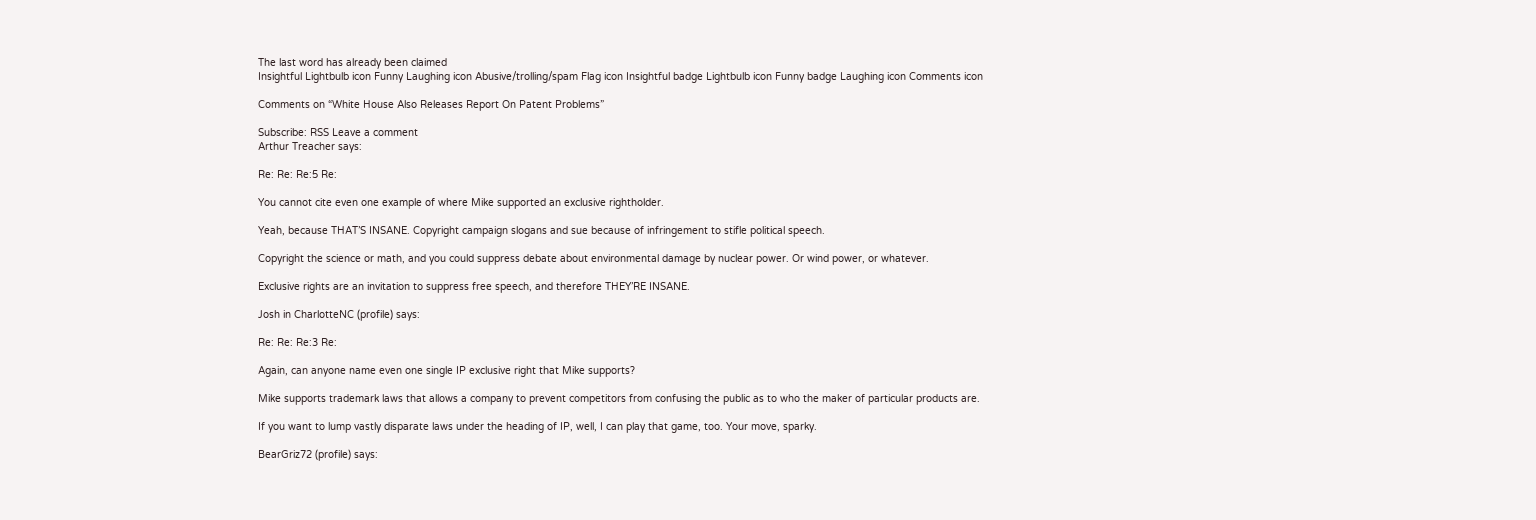The last word has already been claimed
Insightful Lightbulb icon Funny Laughing icon Abusive/trolling/spam Flag icon Insightful badge Lightbulb icon Funny badge Laughing icon Comments icon

Comments on “White House Also Releases Report On Patent Problems”

Subscribe: RSS Leave a comment
Arthur Treacher says:

Re: Re: Re:5 Re:

You cannot cite even one example of where Mike supported an exclusive rightholder.

Yeah, because THAT’S INSANE. Copyright campaign slogans and sue because of infringement to stifle political speech.

Copyright the science or math, and you could suppress debate about environmental damage by nuclear power. Or wind power, or whatever.

Exclusive rights are an invitation to suppress free speech, and therefore THEY’RE INSANE.

Josh in CharlotteNC (profile) says:

Re: Re: Re:3 Re:

Again, can anyone name even one single IP exclusive right that Mike supports?

Mike supports trademark laws that allows a company to prevent competitors from confusing the public as to who the maker of particular products are.

If you want to lump vastly disparate laws under the heading of IP, well, I can play that game, too. Your move, sparky.

BearGriz72 (profile) says: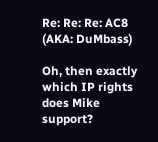Re: Re: Re: AC8 (AKA: DuMbass)

Oh, then exactly which IP rights does Mike support?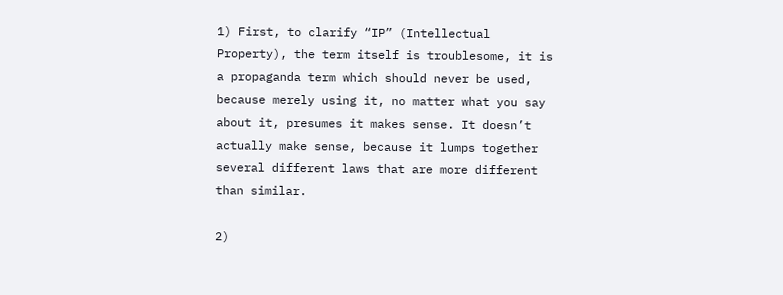1) First, to clarify “IP” (Intellectual Property), the term itself is troublesome, it is a propaganda term which should never be used, because merely using it, no matter what you say about it, presumes it makes sense. It doesn’t actually make sense, because it lumps together several different laws that are more different than similar.

2)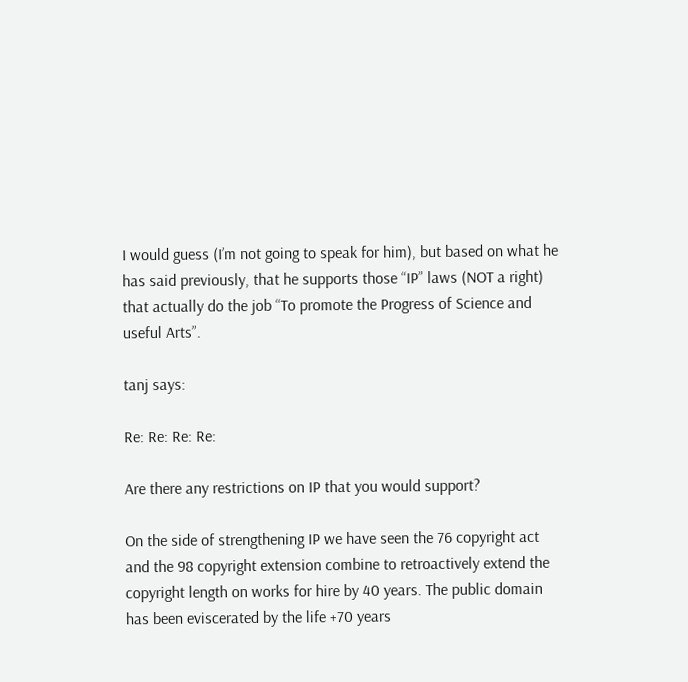I would guess (I’m not going to speak for him), but based on what he has said previously, that he supports those “IP” laws (NOT a right) that actually do the job “To promote the Progress of Science and useful Arts”.

tanj says:

Re: Re: Re: Re:

Are there any restrictions on IP that you would support?

On the side of strengthening IP we have seen the 76 copyright act and the 98 copyright extension combine to retroactively extend the copyright length on works for hire by 40 years. The public domain has been eviscerated by the life +70 years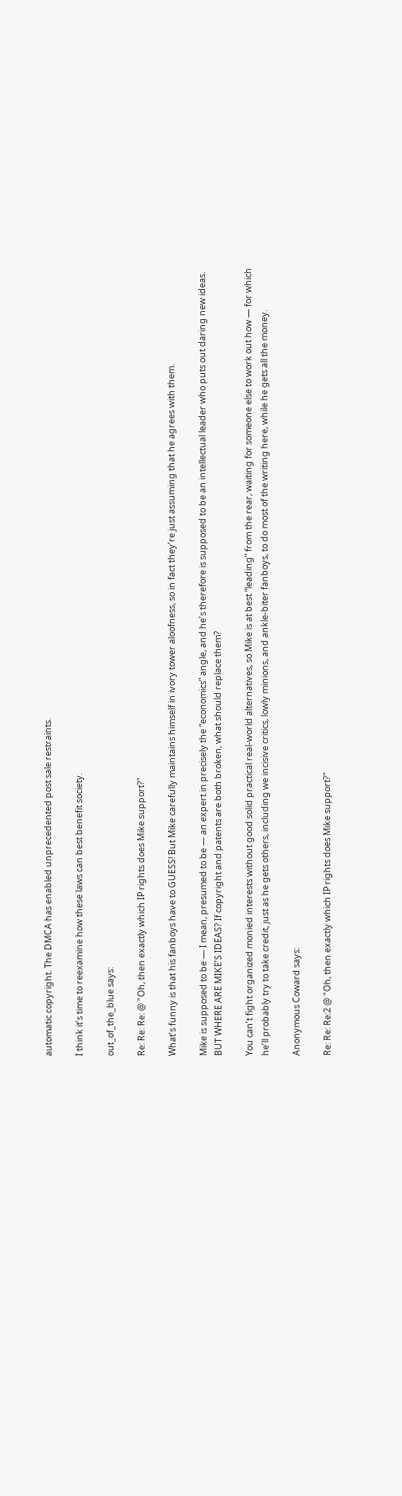automatic copyright. The DMCA has enabled unprecedented post sale restraints.

I think it’s time to reexamine how these laws can best benefit society.

out_of_the_blue says:

Re: Re: Re: @ "Oh, then exactly which IP rights does Mike support?"

What’s funny is that his fanboys have to GUESS! But Mike carefully maintains himself in ivory tower aloofness, so in fact they’re just assuming that he agrees with them.

Mike is supposed to be — I mean, presumed to be — an expert in precisely the “economics” angle, and he’s therefore is supposed to be an intellectual leader who puts out daring new ideas. BUT WHERE ARE MIKE’S IDEAS? If copyright and patents are both broken, what should replace them?

You can’t fight organized monied interests without good solid practical real-world alternatives, so Mike is at best “leading” from the rear, waiting for someone else to work out how — for which he’ll probably try to take credit, just as he gets others, including we incisive critics, lowly minions, and ankle-biter fanboys, to do most of the writing here, while he gets all the money.

Anonymous Coward says:

Re: Re: Re:2 @ "Oh, then exactly which IP rights does Mike support?"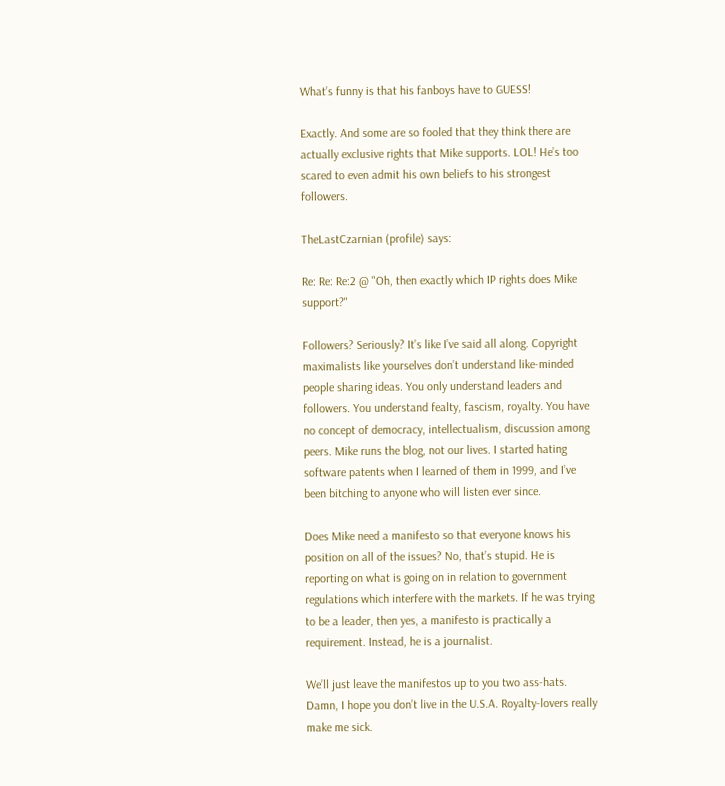What’s funny is that his fanboys have to GUESS!

Exactly. And some are so fooled that they think there are actually exclusive rights that Mike supports. LOL! He’s too scared to even admit his own beliefs to his strongest followers.

TheLastCzarnian (profile) says:

Re: Re: Re:2 @ "Oh, then exactly which IP rights does Mike support?"

Followers? Seriously? It’s like I’ve said all along. Copyright maximalists like yourselves don’t understand like-minded people sharing ideas. You only understand leaders and followers. You understand fealty, fascism, royalty. You have no concept of democracy, intellectualism, discussion among peers. Mike runs the blog, not our lives. I started hating software patents when I learned of them in 1999, and I’ve been bitching to anyone who will listen ever since.

Does Mike need a manifesto so that everyone knows his position on all of the issues? No, that’s stupid. He is reporting on what is going on in relation to government regulations which interfere with the markets. If he was trying to be a leader, then yes, a manifesto is practically a requirement. Instead, he is a journalist.

We’ll just leave the manifestos up to you two ass-hats. Damn, I hope you don’t live in the U.S.A. Royalty-lovers really make me sick.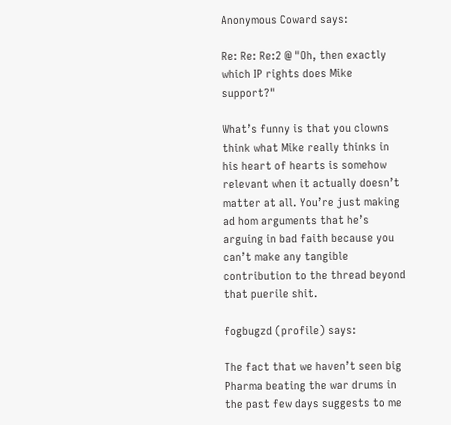Anonymous Coward says:

Re: Re: Re:2 @ "Oh, then exactly which IP rights does Mike support?"

What’s funny is that you clowns think what Mike really thinks in his heart of hearts is somehow relevant when it actually doesn’t matter at all. You’re just making ad hom arguments that he’s arguing in bad faith because you can’t make any tangible contribution to the thread beyond that puerile shit.

fogbugzd (profile) says:

The fact that we haven’t seen big Pharma beating the war drums in the past few days suggests to me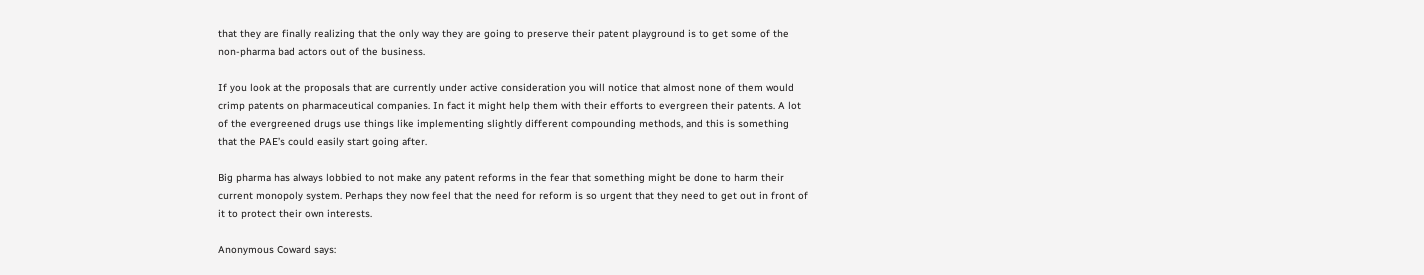that they are finally realizing that the only way they are going to preserve their patent playground is to get some of the non-pharma bad actors out of the business.

If you look at the proposals that are currently under active consideration you will notice that almost none of them would crimp patents on pharmaceutical companies. In fact it might help them with their efforts to evergreen their patents. A lot of the evergreened drugs use things like implementing slightly different compounding methods, and this is something that the PAE’s could easily start going after.

Big pharma has always lobbied to not make any patent reforms in the fear that something might be done to harm their current monopoly system. Perhaps they now feel that the need for reform is so urgent that they need to get out in front of it to protect their own interests.

Anonymous Coward says: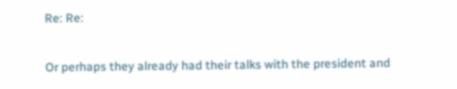Re: Re:

Or perhaps they already had their talks with the president and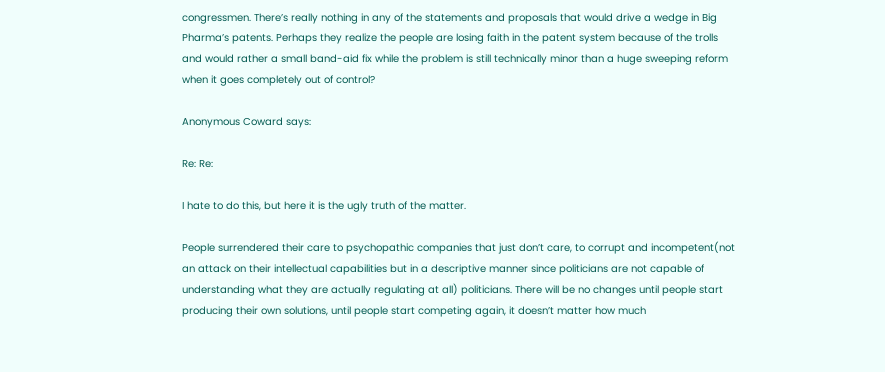congressmen. There’s really nothing in any of the statements and proposals that would drive a wedge in Big Pharma’s patents. Perhaps they realize the people are losing faith in the patent system because of the trolls and would rather a small band-aid fix while the problem is still technically minor than a huge sweeping reform when it goes completely out of control?

Anonymous Coward says:

Re: Re:

I hate to do this, but here it is the ugly truth of the matter.

People surrendered their care to psychopathic companies that just don’t care, to corrupt and incompetent(not an attack on their intellectual capabilities but in a descriptive manner since politicians are not capable of understanding what they are actually regulating at all) politicians. There will be no changes until people start producing their own solutions, until people start competing again, it doesn’t matter how much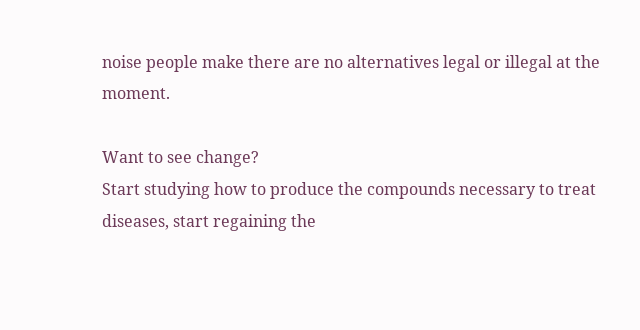noise people make there are no alternatives legal or illegal at the moment.

Want to see change?
Start studying how to produce the compounds necessary to treat diseases, start regaining the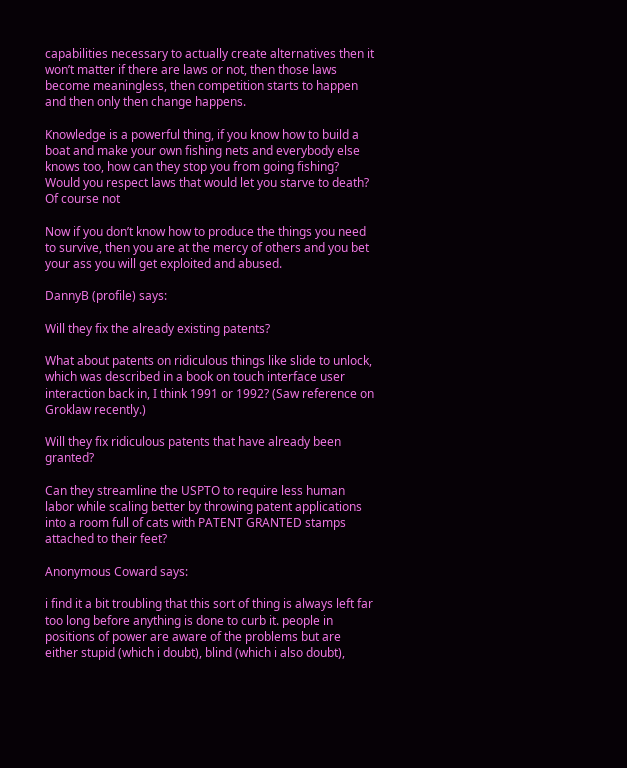capabilities necessary to actually create alternatives then it won’t matter if there are laws or not, then those laws become meaningless, then competition starts to happen and then only then change happens.

Knowledge is a powerful thing, if you know how to build a boat and make your own fishing nets and everybody else knows too, how can they stop you from going fishing?
Would you respect laws that would let you starve to death?
Of course not

Now if you don’t know how to produce the things you need to survive, then you are at the mercy of others and you bet your ass you will get exploited and abused.

DannyB (profile) says:

Will they fix the already existing patents?

What about patents on ridiculous things like slide to unlock, which was described in a book on touch interface user interaction back in, I think 1991 or 1992? (Saw reference on Groklaw recently.)

Will they fix ridiculous patents that have already been granted?

Can they streamline the USPTO to require less human labor while scaling better by throwing patent applications into a room full of cats with PATENT GRANTED stamps attached to their feet?

Anonymous Coward says:

i find it a bit troubling that this sort of thing is always left far too long before anything is done to curb it. people in positions of power are aware of the problems but are either stupid (which i doubt), blind (which i also doubt),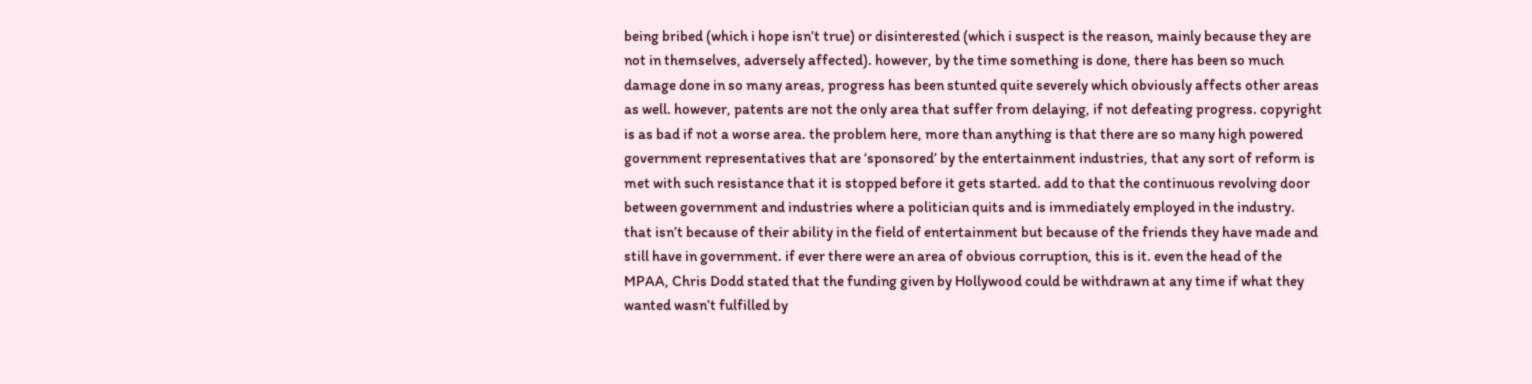being bribed (which i hope isn’t true) or disinterested (which i suspect is the reason, mainly because they are not in themselves, adversely affected). however, by the time something is done, there has been so much damage done in so many areas, progress has been stunted quite severely which obviously affects other areas as well. however, patents are not the only area that suffer from delaying, if not defeating progress. copyright is as bad if not a worse area. the problem here, more than anything is that there are so many high powered government representatives that are ‘sponsored’ by the entertainment industries, that any sort of reform is met with such resistance that it is stopped before it gets started. add to that the continuous revolving door between government and industries where a politician quits and is immediately employed in the industry. that isn’t because of their ability in the field of entertainment but because of the friends they have made and still have in government. if ever there were an area of obvious corruption, this is it. even the head of the MPAA, Chris Dodd stated that the funding given by Hollywood could be withdrawn at any time if what they wanted wasn’t fulfilled by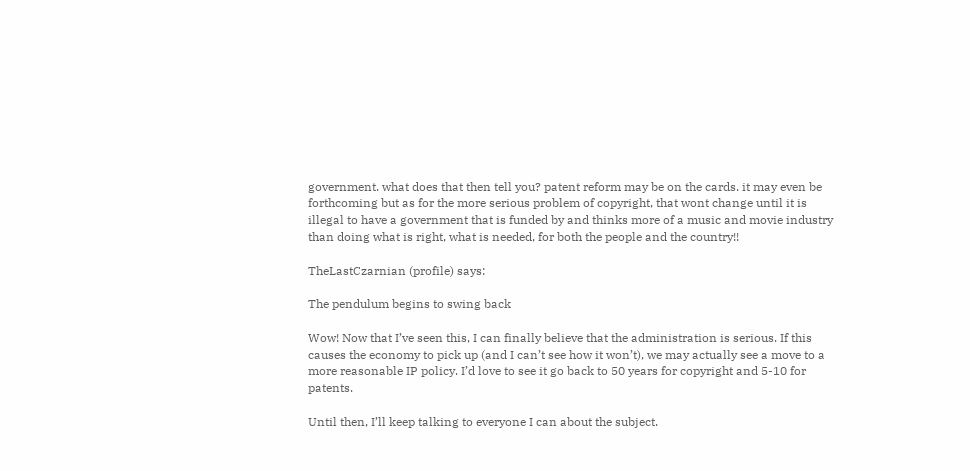government. what does that then tell you? patent reform may be on the cards. it may even be forthcoming but as for the more serious problem of copyright, that wont change until it is illegal to have a government that is funded by and thinks more of a music and movie industry than doing what is right, what is needed, for both the people and the country!!

TheLastCzarnian (profile) says:

The pendulum begins to swing back

Wow! Now that I’ve seen this, I can finally believe that the administration is serious. If this causes the economy to pick up (and I can’t see how it won’t), we may actually see a move to a more reasonable IP policy. I’d love to see it go back to 50 years for copyright and 5-10 for patents.

Until then, I’ll keep talking to everyone I can about the subject.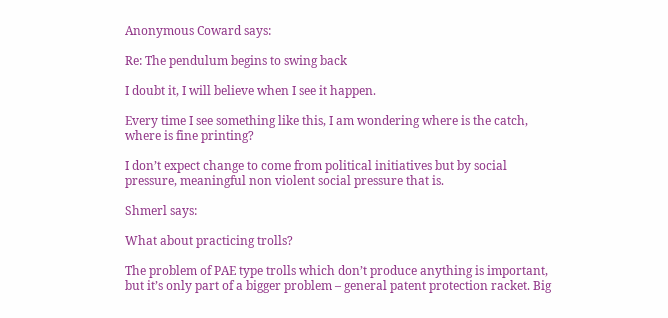Anonymous Coward says:

Re: The pendulum begins to swing back

I doubt it, I will believe when I see it happen.

Every time I see something like this, I am wondering where is the catch, where is fine printing?

I don’t expect change to come from political initiatives but by social pressure, meaningful non violent social pressure that is.

Shmerl says:

What about practicing trolls?

The problem of PAE type trolls which don’t produce anything is important, but it’s only part of a bigger problem – general patent protection racket. Big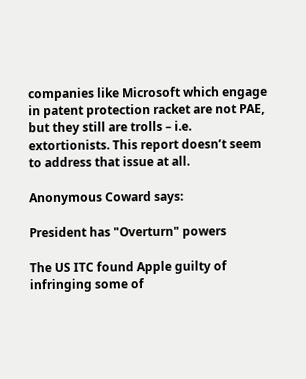companies like Microsoft which engage in patent protection racket are not PAE, but they still are trolls – i.e. extortionists. This report doesn’t seem to address that issue at all.

Anonymous Coward says:

President has "Overturn" powers

The US ITC found Apple guilty of infringing some of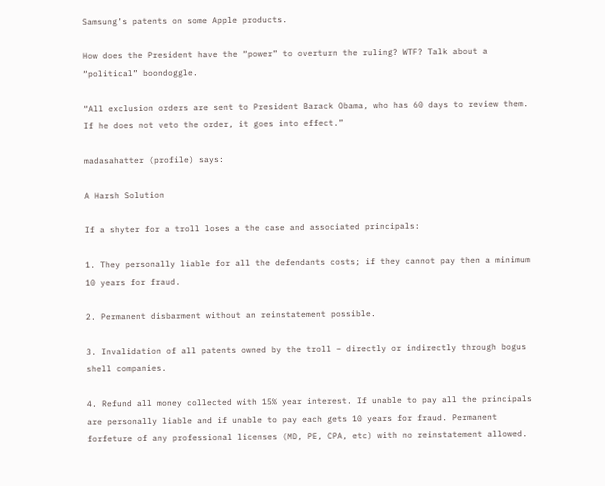Samsung’s patents on some Apple products.

How does the President have the “power” to overturn the ruling? WTF? Talk about a “political” boondoggle.

“All exclusion orders are sent to President Barack Obama, who has 60 days to review them. If he does not veto the order, it goes into effect.”

madasahatter (profile) says:

A Harsh Solution

If a shyter for a troll loses a the case and associated principals:

1. They personally liable for all the defendants costs; if they cannot pay then a minimum 10 years for fraud.

2. Permanent disbarment without an reinstatement possible.

3. Invalidation of all patents owned by the troll – directly or indirectly through bogus shell companies.

4. Refund all money collected with 15% year interest. If unable to pay all the principals are personally liable and if unable to pay each gets 10 years for fraud. Permanent forfeture of any professional licenses (MD, PE, CPA, etc) with no reinstatement allowed.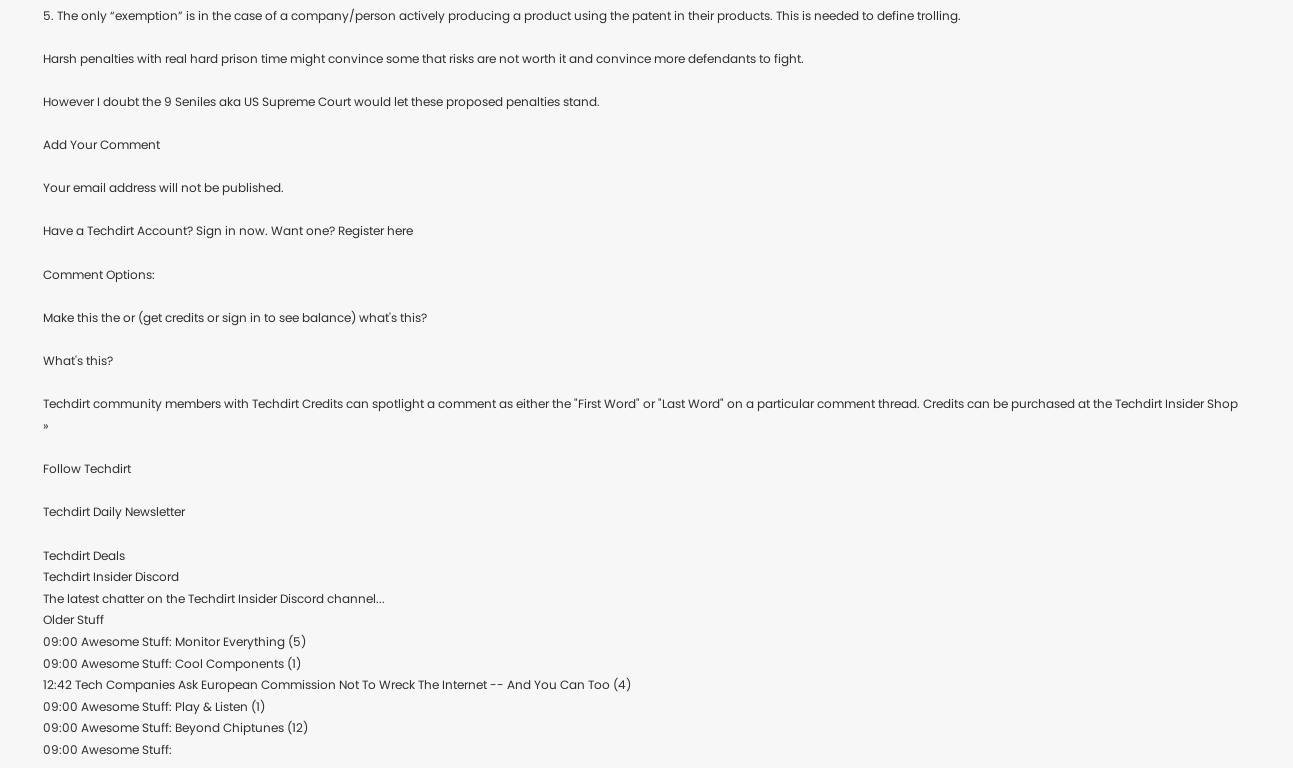5. The only “exemption” is in the case of a company/person actively producing a product using the patent in their products. This is needed to define trolling.

Harsh penalties with real hard prison time might convince some that risks are not worth it and convince more defendants to fight.

However I doubt the 9 Seniles aka US Supreme Court would let these proposed penalties stand.

Add Your Comment

Your email address will not be published.

Have a Techdirt Account? Sign in now. Want one? Register here

Comment Options:

Make this the or (get credits or sign in to see balance) what's this?

What's this?

Techdirt community members with Techdirt Credits can spotlight a comment as either the "First Word" or "Last Word" on a particular comment thread. Credits can be purchased at the Techdirt Insider Shop »

Follow Techdirt

Techdirt Daily Newsletter

Techdirt Deals
Techdirt Insider Discord
The latest chatter on the Techdirt Insider Discord channel...
Older Stuff
09:00 Awesome Stuff: Monitor Everything (5)
09:00 Awesome Stuff: Cool Components (1)
12:42 Tech Companies Ask European Commission Not To Wreck The Internet -- And You Can Too (4)
09:00 Awesome Stuff: Play & Listen (1)
09:00 Awesome Stuff: Beyond Chiptunes (12)
09:00 Awesome Stuff: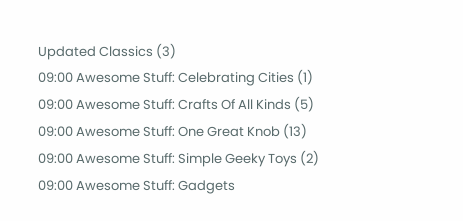Updated Classics (3)
09:00 Awesome Stuff: Celebrating Cities (1)
09:00 Awesome Stuff: Crafts Of All Kinds (5)
09:00 Awesome Stuff: One Great Knob (13)
09:00 Awesome Stuff: Simple Geeky Toys (2)
09:00 Awesome Stuff: Gadgets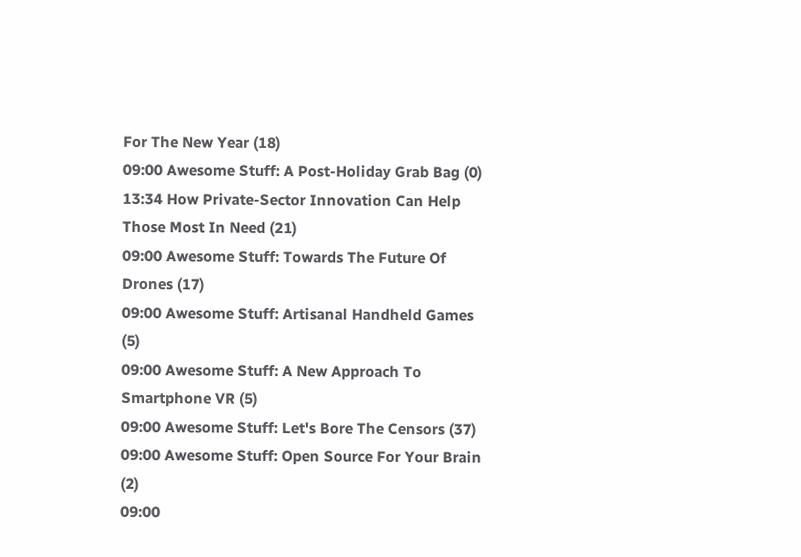For The New Year (18)
09:00 Awesome Stuff: A Post-Holiday Grab Bag (0)
13:34 How Private-Sector Innovation Can Help Those Most In Need (21)
09:00 Awesome Stuff: Towards The Future Of Drones (17)
09:00 Awesome Stuff: Artisanal Handheld Games (5)
09:00 Awesome Stuff: A New Approach To Smartphone VR (5)
09:00 Awesome Stuff: Let's Bore The Censors (37)
09:00 Awesome Stuff: Open Source For Your Brain (2)
09:00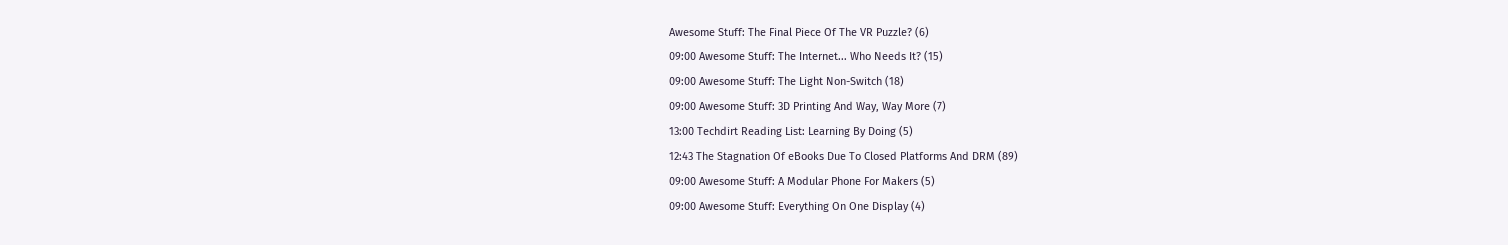Awesome Stuff: The Final Piece Of The VR Puzzle? (6)
09:00 Awesome Stuff: The Internet... Who Needs It? (15)
09:00 Awesome Stuff: The Light Non-Switch (18)
09:00 Awesome Stuff: 3D Printing And Way, Way More (7)
13:00 Techdirt Reading List: Learning By Doing (5)
12:43 The Stagnation Of eBooks Due To Closed Platforms And DRM (89)
09:00 Awesome Stuff: A Modular Phone For Makers (5)
09:00 Awesome Stuff: Everything On One Display (4)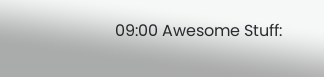09:00 Awesome Stuff: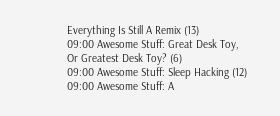Everything Is Still A Remix (13)
09:00 Awesome Stuff: Great Desk Toy, Or Greatest Desk Toy? (6)
09:00 Awesome Stuff: Sleep Hacking (12)
09:00 Awesome Stuff: A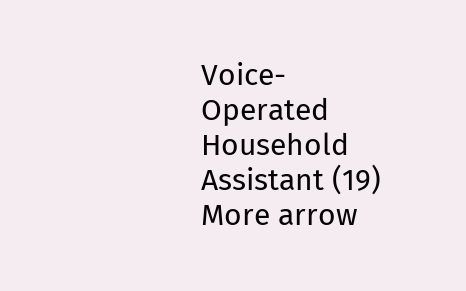Voice-Operated Household Assistant (19)
More arrow